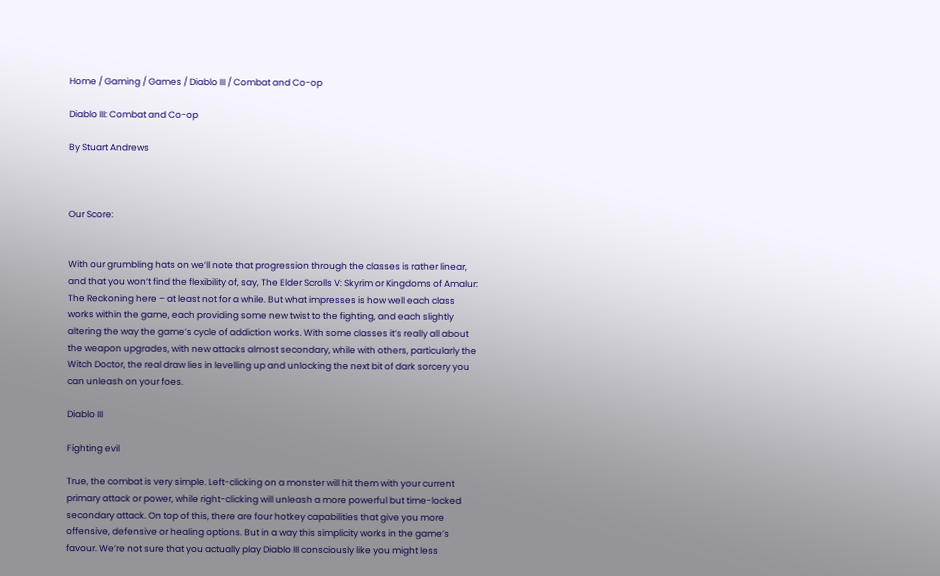Home / Gaming / Games / Diablo III / Combat and Co-op

Diablo III: Combat and Co-op

By Stuart Andrews



Our Score:


With our grumbling hats on we’ll note that progression through the classes is rather linear, and that you won’t find the flexibility of, say, The Elder Scrolls V: Skyrim or Kingdoms of Amalur: The Reckoning here – at least not for a while. But what impresses is how well each class works within the game, each providing some new twist to the fighting, and each slightly altering the way the game’s cycle of addiction works. With some classes it’s really all about the weapon upgrades, with new attacks almost secondary, while with others, particularly the Witch Doctor, the real draw lies in levelling up and unlocking the next bit of dark sorcery you can unleash on your foes.

Diablo III

Fighting evil

True, the combat is very simple. Left-clicking on a monster will hit them with your current primary attack or power, while right-clicking will unleash a more powerful but time-locked secondary attack. On top of this, there are four hotkey capabilities that give you more offensive, defensive or healing options. But in a way this simplicity works in the game’s favour. We’re not sure that you actually play Diablo III consciously like you might less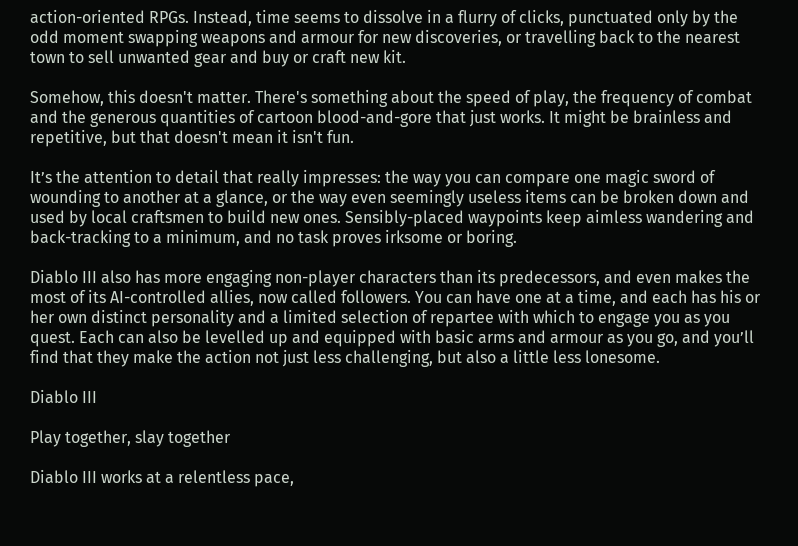action-oriented RPGs. Instead, time seems to dissolve in a flurry of clicks, punctuated only by the odd moment swapping weapons and armour for new discoveries, or travelling back to the nearest town to sell unwanted gear and buy or craft new kit.

Somehow, this doesn't matter. There's something about the speed of play, the frequency of combat and the generous quantities of cartoon blood-and-gore that just works. It might be brainless and repetitive, but that doesn't mean it isn't fun.

It’s the attention to detail that really impresses: the way you can compare one magic sword of wounding to another at a glance, or the way even seemingly useless items can be broken down and used by local craftsmen to build new ones. Sensibly-placed waypoints keep aimless wandering and back-tracking to a minimum, and no task proves irksome or boring.

Diablo III also has more engaging non-player characters than its predecessors, and even makes the most of its AI-controlled allies, now called followers. You can have one at a time, and each has his or her own distinct personality and a limited selection of repartee with which to engage you as you quest. Each can also be levelled up and equipped with basic arms and armour as you go, and you’ll find that they make the action not just less challenging, but also a little less lonesome.

Diablo III

Play together, slay together

Diablo III works at a relentless pace,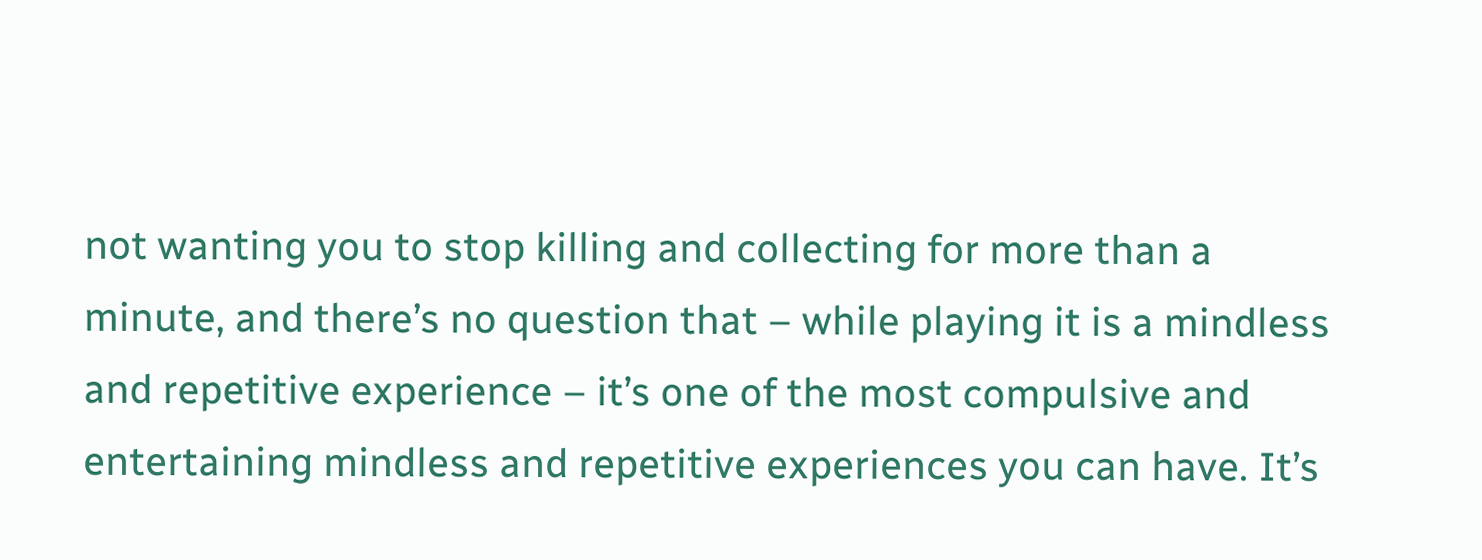not wanting you to stop killing and collecting for more than a minute, and there’s no question that – while playing it is a mindless and repetitive experience – it’s one of the most compulsive and entertaining mindless and repetitive experiences you can have. It’s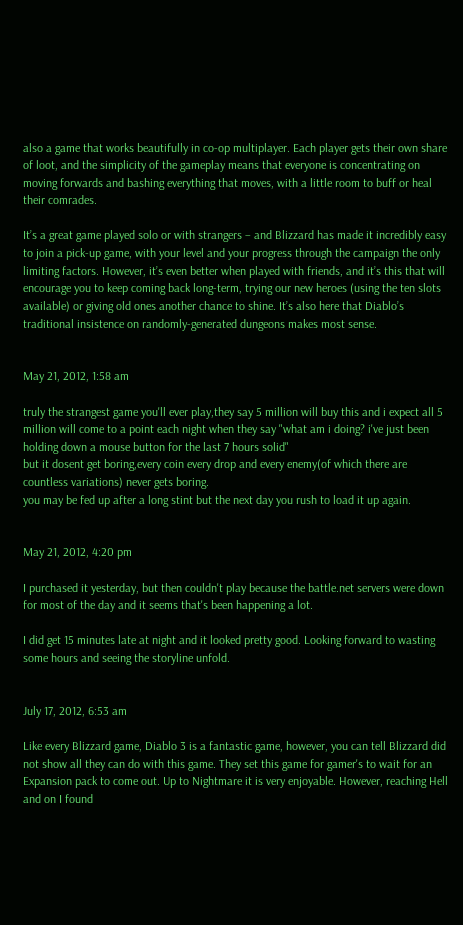also a game that works beautifully in co-op multiplayer. Each player gets their own share of loot, and the simplicity of the gameplay means that everyone is concentrating on moving forwards and bashing everything that moves, with a little room to buff or heal their comrades.

It’s a great game played solo or with strangers – and Blizzard has made it incredibly easy to join a pick-up game, with your level and your progress through the campaign the only limiting factors. However, it’s even better when played with friends, and it’s this that will encourage you to keep coming back long-term, trying our new heroes (using the ten slots available) or giving old ones another chance to shine. It’s also here that Diablo’s traditional insistence on randomly-generated dungeons makes most sense.


May 21, 2012, 1:58 am

truly the strangest game you'll ever play,they say 5 million will buy this and i expect all 5 million will come to a point each night when they say "what am i doing? i've just been holding down a mouse button for the last 7 hours solid"
but it dosent get boring,every coin every drop and every enemy(of which there are countless variations) never gets boring.
you may be fed up after a long stint but the next day you rush to load it up again.


May 21, 2012, 4:20 pm

I purchased it yesterday, but then couldn't play because the battle.net servers were down for most of the day and it seems that's been happening a lot.

I did get 15 minutes late at night and it looked pretty good. Looking forward to wasting some hours and seeing the storyline unfold.


July 17, 2012, 6:53 am

Like every Blizzard game, Diablo 3 is a fantastic game, however, you can tell Blizzard did not show all they can do with this game. They set this game for gamer's to wait for an Expansion pack to come out. Up to Nightmare it is very enjoyable. However, reaching Hell and on I found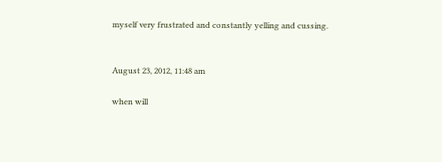myself very frustrated and constantly yelling and cussing.


August 23, 2012, 11:48 am

when will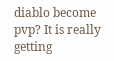diablo become pvp? It is really getting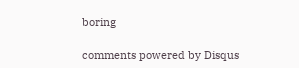boring

comments powered by Disqus